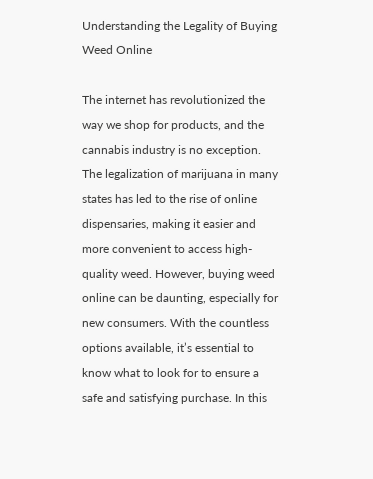Understanding the Legality of Buying Weed Online

The internet has revolutionized the way we shop for products, and the cannabis industry is no exception. The legalization of marijuana in many states has led to the rise of online dispensaries, making it easier and more convenient to access high-quality weed. However, buying weed online can be daunting, especially for new consumers. With the countless options available, it’s essential to know what to look for to ensure a safe and satisfying purchase. In this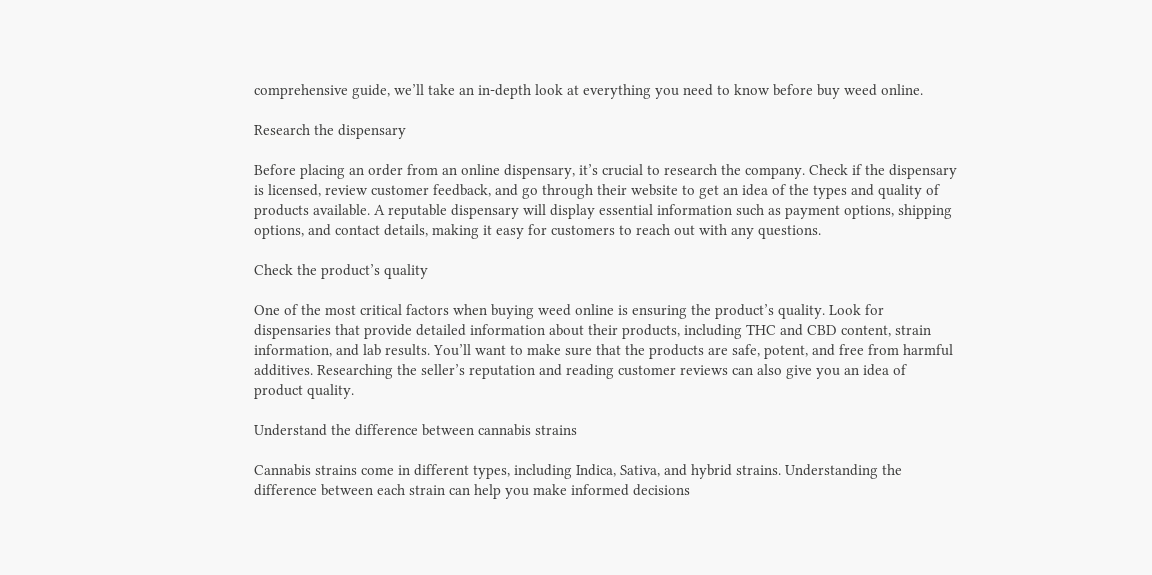comprehensive guide, we’ll take an in-depth look at everything you need to know before buy weed online.

Research the dispensary

Before placing an order from an online dispensary, it’s crucial to research the company. Check if the dispensary is licensed, review customer feedback, and go through their website to get an idea of the types and quality of products available. A reputable dispensary will display essential information such as payment options, shipping options, and contact details, making it easy for customers to reach out with any questions.

Check the product’s quality

One of the most critical factors when buying weed online is ensuring the product’s quality. Look for dispensaries that provide detailed information about their products, including THC and CBD content, strain information, and lab results. You’ll want to make sure that the products are safe, potent, and free from harmful additives. Researching the seller’s reputation and reading customer reviews can also give you an idea of product quality.

Understand the difference between cannabis strains

Cannabis strains come in different types, including Indica, Sativa, and hybrid strains. Understanding the difference between each strain can help you make informed decisions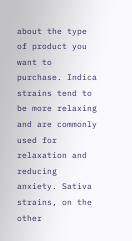about the type of product you want to purchase. Indica strains tend to be more relaxing and are commonly used for relaxation and reducing anxiety. Sativa strains, on the other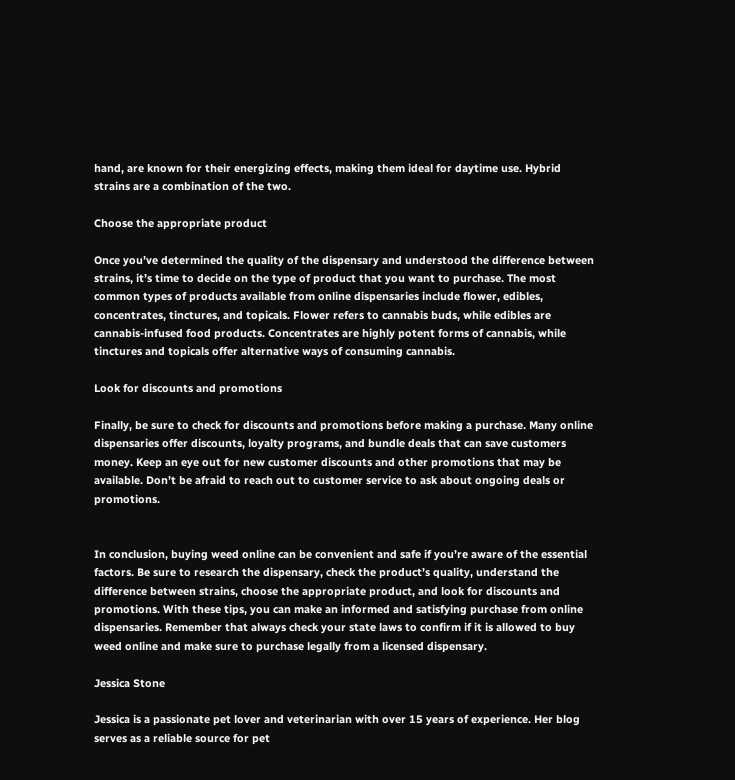hand, are known for their energizing effects, making them ideal for daytime use. Hybrid strains are a combination of the two.

Choose the appropriate product

Once you’ve determined the quality of the dispensary and understood the difference between strains, it’s time to decide on the type of product that you want to purchase. The most common types of products available from online dispensaries include flower, edibles, concentrates, tinctures, and topicals. Flower refers to cannabis buds, while edibles are cannabis-infused food products. Concentrates are highly potent forms of cannabis, while tinctures and topicals offer alternative ways of consuming cannabis.

Look for discounts and promotions

Finally, be sure to check for discounts and promotions before making a purchase. Many online dispensaries offer discounts, loyalty programs, and bundle deals that can save customers money. Keep an eye out for new customer discounts and other promotions that may be available. Don’t be afraid to reach out to customer service to ask about ongoing deals or promotions.


In conclusion, buying weed online can be convenient and safe if you’re aware of the essential factors. Be sure to research the dispensary, check the product’s quality, understand the difference between strains, choose the appropriate product, and look for discounts and promotions. With these tips, you can make an informed and satisfying purchase from online dispensaries. Remember that always check your state laws to confirm if it is allowed to buy weed online and make sure to purchase legally from a licensed dispensary.

Jessica Stone

Jessica is a passionate pet lover and veterinarian with over 15 years of experience. Her blog serves as a reliable source for pet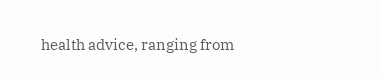health advice, ranging from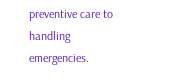preventive care to handling emergencies.